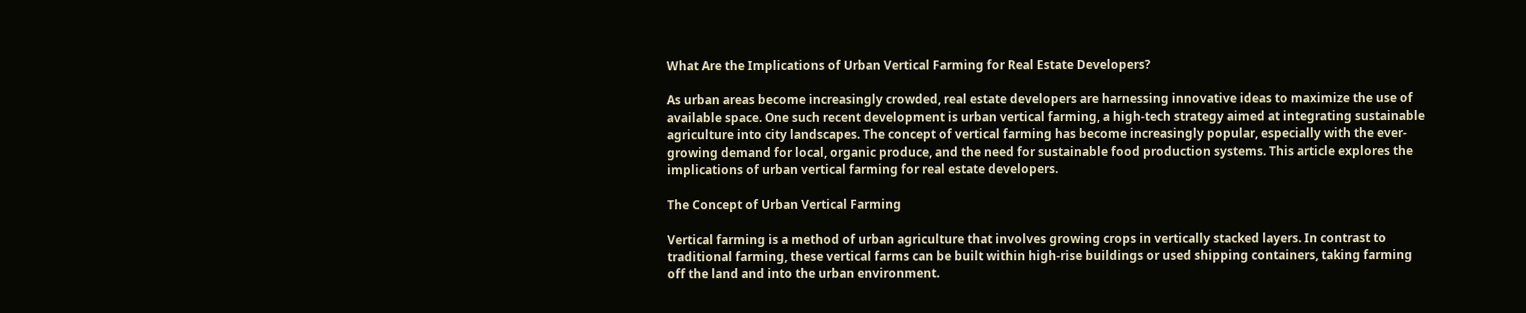What Are the Implications of Urban Vertical Farming for Real Estate Developers?

As urban areas become increasingly crowded, real estate developers are harnessing innovative ideas to maximize the use of available space. One such recent development is urban vertical farming, a high-tech strategy aimed at integrating sustainable agriculture into city landscapes. The concept of vertical farming has become increasingly popular, especially with the ever-growing demand for local, organic produce, and the need for sustainable food production systems. This article explores the implications of urban vertical farming for real estate developers.

The Concept of Urban Vertical Farming

Vertical farming is a method of urban agriculture that involves growing crops in vertically stacked layers. In contrast to traditional farming, these vertical farms can be built within high-rise buildings or used shipping containers, taking farming off the land and into the urban environment.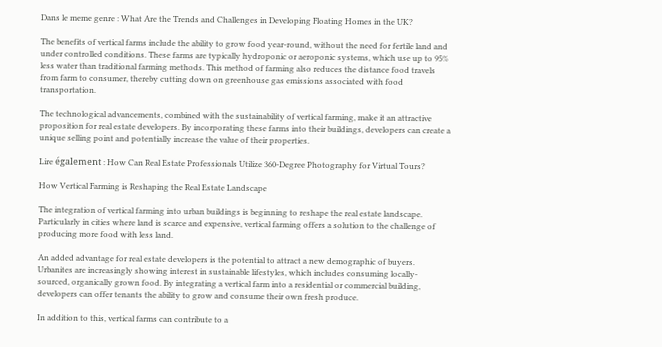Dans le meme genre : What Are the Trends and Challenges in Developing Floating Homes in the UK?

The benefits of vertical farms include the ability to grow food year-round, without the need for fertile land and under controlled conditions. These farms are typically hydroponic or aeroponic systems, which use up to 95% less water than traditional farming methods. This method of farming also reduces the distance food travels from farm to consumer, thereby cutting down on greenhouse gas emissions associated with food transportation.

The technological advancements, combined with the sustainability of vertical farming, make it an attractive proposition for real estate developers. By incorporating these farms into their buildings, developers can create a unique selling point and potentially increase the value of their properties.

Lire également : How Can Real Estate Professionals Utilize 360-Degree Photography for Virtual Tours?

How Vertical Farming is Reshaping the Real Estate Landscape

The integration of vertical farming into urban buildings is beginning to reshape the real estate landscape. Particularly in cities where land is scarce and expensive, vertical farming offers a solution to the challenge of producing more food with less land.

An added advantage for real estate developers is the potential to attract a new demographic of buyers. Urbanites are increasingly showing interest in sustainable lifestyles, which includes consuming locally-sourced, organically grown food. By integrating a vertical farm into a residential or commercial building, developers can offer tenants the ability to grow and consume their own fresh produce.

In addition to this, vertical farms can contribute to a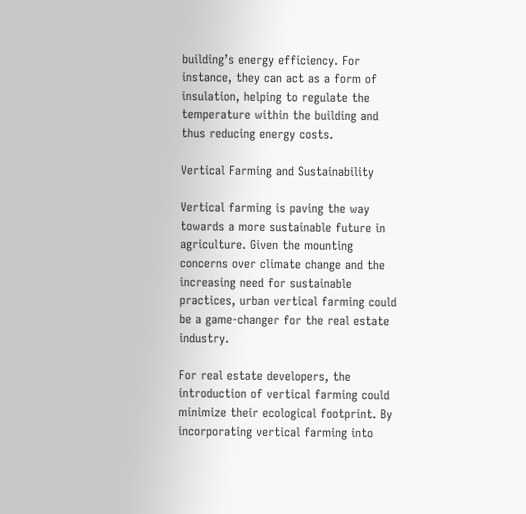building’s energy efficiency. For instance, they can act as a form of insulation, helping to regulate the temperature within the building and thus reducing energy costs.

Vertical Farming and Sustainability

Vertical farming is paving the way towards a more sustainable future in agriculture. Given the mounting concerns over climate change and the increasing need for sustainable practices, urban vertical farming could be a game-changer for the real estate industry.

For real estate developers, the introduction of vertical farming could minimize their ecological footprint. By incorporating vertical farming into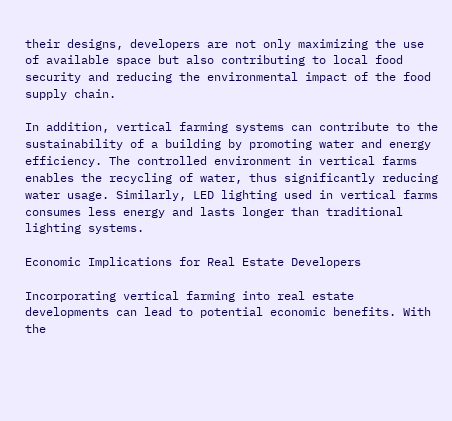their designs, developers are not only maximizing the use of available space but also contributing to local food security and reducing the environmental impact of the food supply chain.

In addition, vertical farming systems can contribute to the sustainability of a building by promoting water and energy efficiency. The controlled environment in vertical farms enables the recycling of water, thus significantly reducing water usage. Similarly, LED lighting used in vertical farms consumes less energy and lasts longer than traditional lighting systems.

Economic Implications for Real Estate Developers

Incorporating vertical farming into real estate developments can lead to potential economic benefits. With the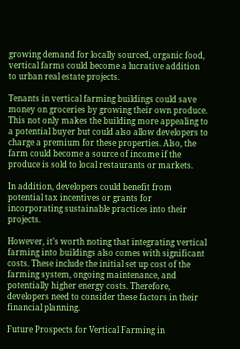growing demand for locally sourced, organic food, vertical farms could become a lucrative addition to urban real estate projects.

Tenants in vertical farming buildings could save money on groceries by growing their own produce. This not only makes the building more appealing to a potential buyer but could also allow developers to charge a premium for these properties. Also, the farm could become a source of income if the produce is sold to local restaurants or markets.

In addition, developers could benefit from potential tax incentives or grants for incorporating sustainable practices into their projects.

However, it’s worth noting that integrating vertical farming into buildings also comes with significant costs. These include the initial set up cost of the farming system, ongoing maintenance, and potentially higher energy costs. Therefore, developers need to consider these factors in their financial planning.

Future Prospects for Vertical Farming in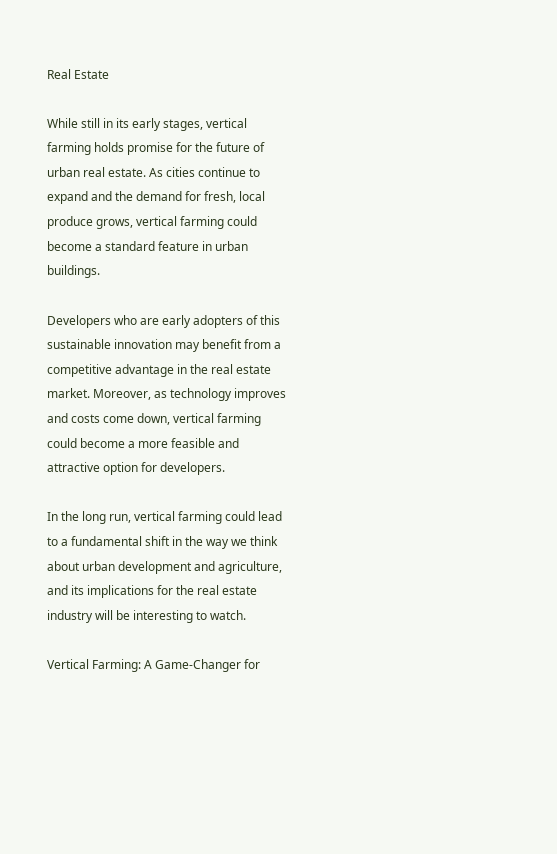Real Estate

While still in its early stages, vertical farming holds promise for the future of urban real estate. As cities continue to expand and the demand for fresh, local produce grows, vertical farming could become a standard feature in urban buildings.

Developers who are early adopters of this sustainable innovation may benefit from a competitive advantage in the real estate market. Moreover, as technology improves and costs come down, vertical farming could become a more feasible and attractive option for developers.

In the long run, vertical farming could lead to a fundamental shift in the way we think about urban development and agriculture, and its implications for the real estate industry will be interesting to watch.

Vertical Farming: A Game-Changer for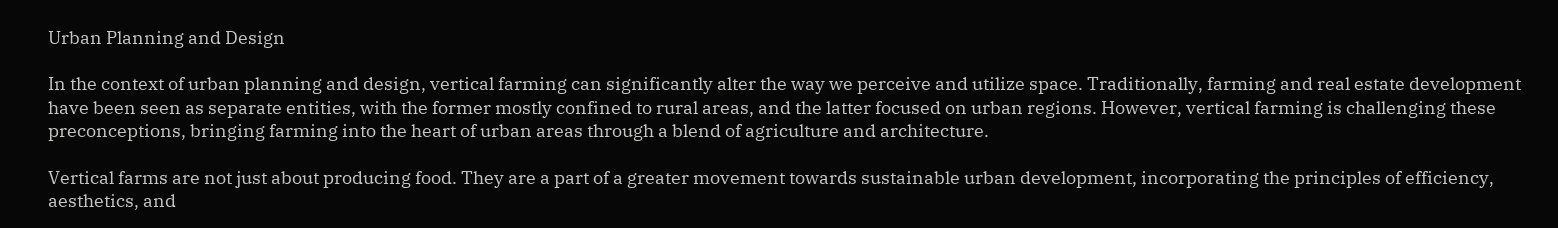Urban Planning and Design

In the context of urban planning and design, vertical farming can significantly alter the way we perceive and utilize space. Traditionally, farming and real estate development have been seen as separate entities, with the former mostly confined to rural areas, and the latter focused on urban regions. However, vertical farming is challenging these preconceptions, bringing farming into the heart of urban areas through a blend of agriculture and architecture.

Vertical farms are not just about producing food. They are a part of a greater movement towards sustainable urban development, incorporating the principles of efficiency, aesthetics, and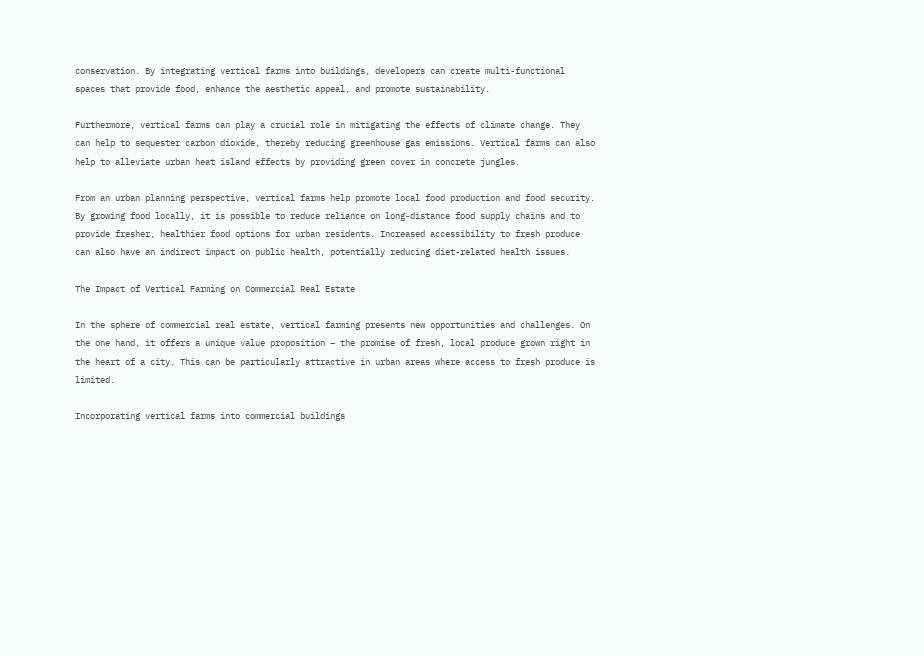conservation. By integrating vertical farms into buildings, developers can create multi-functional spaces that provide food, enhance the aesthetic appeal, and promote sustainability.

Furthermore, vertical farms can play a crucial role in mitigating the effects of climate change. They can help to sequester carbon dioxide, thereby reducing greenhouse gas emissions. Vertical farms can also help to alleviate urban heat island effects by providing green cover in concrete jungles.

From an urban planning perspective, vertical farms help promote local food production and food security. By growing food locally, it is possible to reduce reliance on long-distance food supply chains and to provide fresher, healthier food options for urban residents. Increased accessibility to fresh produce can also have an indirect impact on public health, potentially reducing diet-related health issues.

The Impact of Vertical Farming on Commercial Real Estate

In the sphere of commercial real estate, vertical farming presents new opportunities and challenges. On the one hand, it offers a unique value proposition – the promise of fresh, local produce grown right in the heart of a city. This can be particularly attractive in urban areas where access to fresh produce is limited.

Incorporating vertical farms into commercial buildings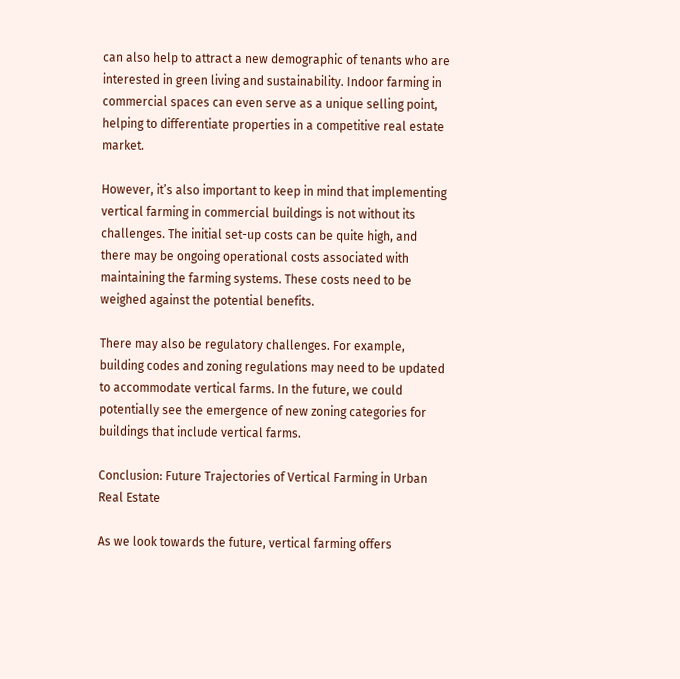can also help to attract a new demographic of tenants who are interested in green living and sustainability. Indoor farming in commercial spaces can even serve as a unique selling point, helping to differentiate properties in a competitive real estate market.

However, it’s also important to keep in mind that implementing vertical farming in commercial buildings is not without its challenges. The initial set-up costs can be quite high, and there may be ongoing operational costs associated with maintaining the farming systems. These costs need to be weighed against the potential benefits.

There may also be regulatory challenges. For example, building codes and zoning regulations may need to be updated to accommodate vertical farms. In the future, we could potentially see the emergence of new zoning categories for buildings that include vertical farms.

Conclusion: Future Trajectories of Vertical Farming in Urban Real Estate

As we look towards the future, vertical farming offers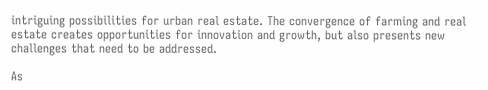intriguing possibilities for urban real estate. The convergence of farming and real estate creates opportunities for innovation and growth, but also presents new challenges that need to be addressed.

As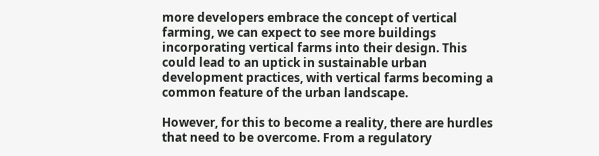more developers embrace the concept of vertical farming, we can expect to see more buildings incorporating vertical farms into their design. This could lead to an uptick in sustainable urban development practices, with vertical farms becoming a common feature of the urban landscape.

However, for this to become a reality, there are hurdles that need to be overcome. From a regulatory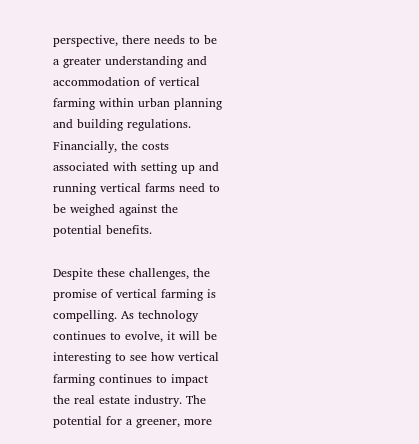perspective, there needs to be a greater understanding and accommodation of vertical farming within urban planning and building regulations. Financially, the costs associated with setting up and running vertical farms need to be weighed against the potential benefits.

Despite these challenges, the promise of vertical farming is compelling. As technology continues to evolve, it will be interesting to see how vertical farming continues to impact the real estate industry. The potential for a greener, more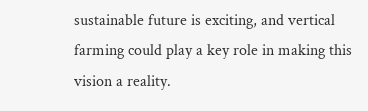sustainable future is exciting, and vertical farming could play a key role in making this vision a reality.